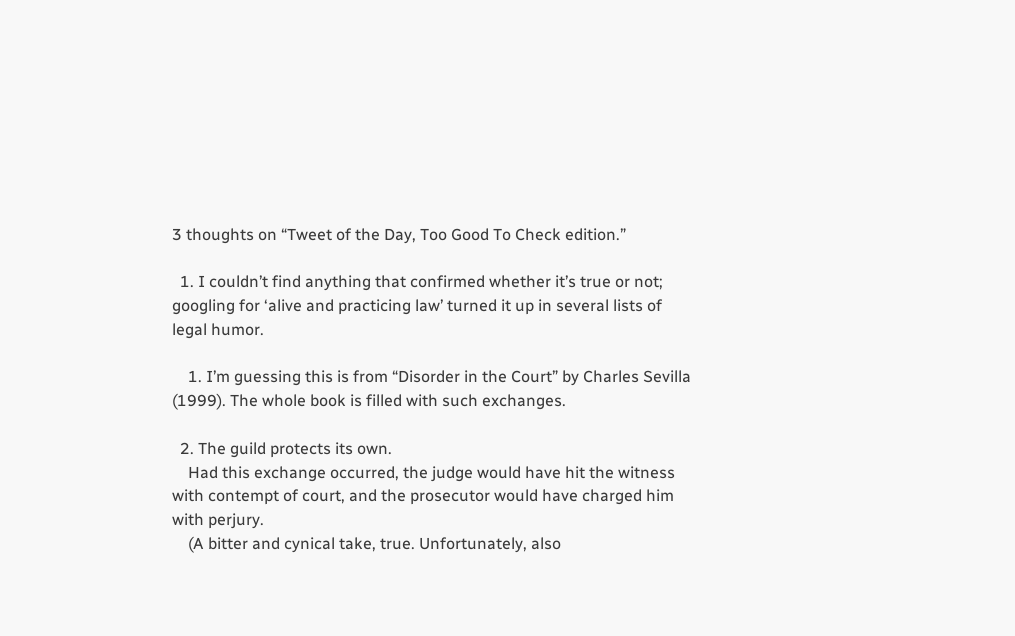3 thoughts on “Tweet of the Day, Too Good To Check edition.”

  1. I couldn’t find anything that confirmed whether it’s true or not; googling for ‘alive and practicing law’ turned it up in several lists of legal humor.

    1. I’m guessing this is from “Disorder in the Court” by Charles Sevilla (1999). The whole book is filled with such exchanges.

  2. The guild protects its own.
    Had this exchange occurred, the judge would have hit the witness with contempt of court, and the prosecutor would have charged him with perjury.
    (A bitter and cynical take, true. Unfortunately, also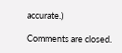accurate.)

Comments are closed.